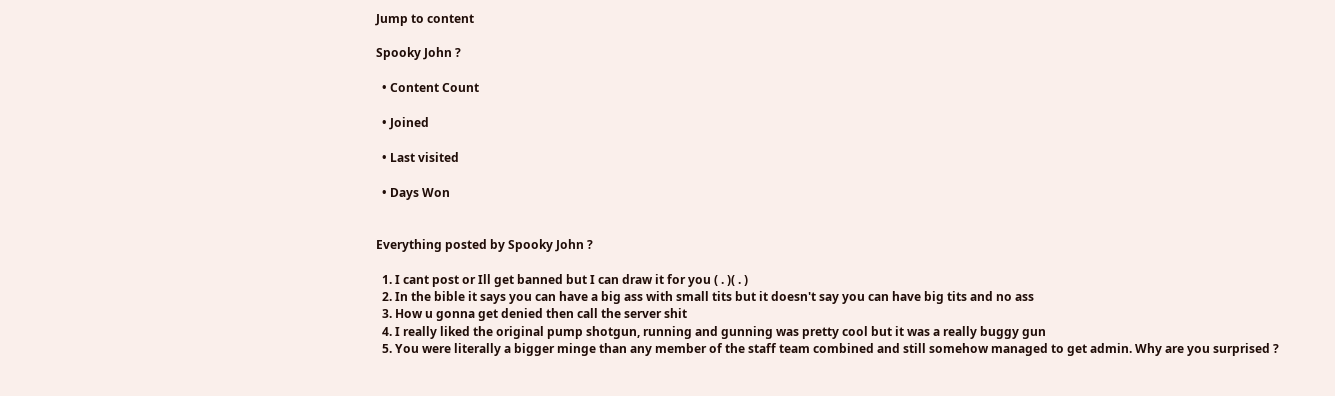Jump to content

Spooky John ?

  • Content Count

  • Joined

  • Last visited

  • Days Won


Everything posted by Spooky John ?

  1. I cant post or Ill get banned but I can draw it for you ( . )( . )
  2. In the bible it says you can have a big ass with small tits but it doesn't say you can have big tits and no ass
  3. How u gonna get denied then call the server shit
  4. I really liked the original pump shotgun, running and gunning was pretty cool but it was a really buggy gun
  5. You were literally a bigger minge than any member of the staff team combined and still somehow managed to get admin. Why are you surprised ?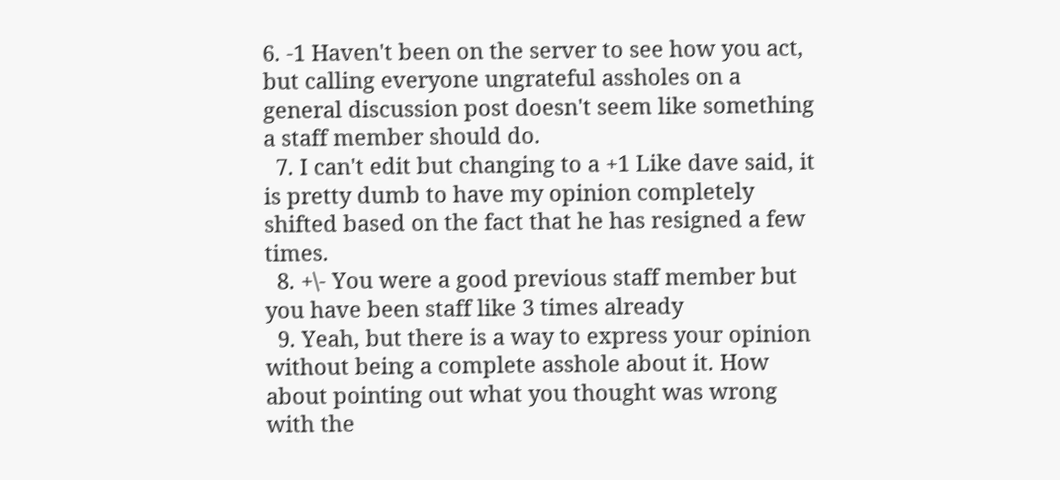6. -1 Haven't been on the server to see how you act, but calling everyone ungrateful assholes on a general discussion post doesn't seem like something a staff member should do.
  7. I can't edit but changing to a +1 Like dave said, it is pretty dumb to have my opinion completely shifted based on the fact that he has resigned a few times.
  8. +\- You were a good previous staff member but you have been staff like 3 times already
  9. Yeah, but there is a way to express your opinion without being a complete asshole about it. How about pointing out what you thought was wrong with the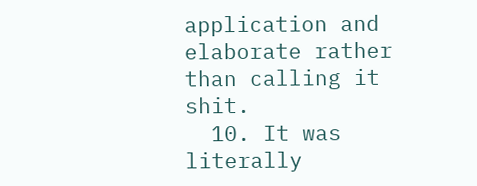application and elaborate rather than calling it shit.
  10. It was literally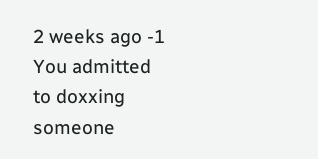2 weeks ago -1 You admitted to doxxing someone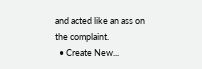and acted like an ass on the complaint.
  • Create New...